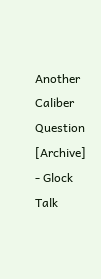Another Caliber Question [Archive] - Glock Talk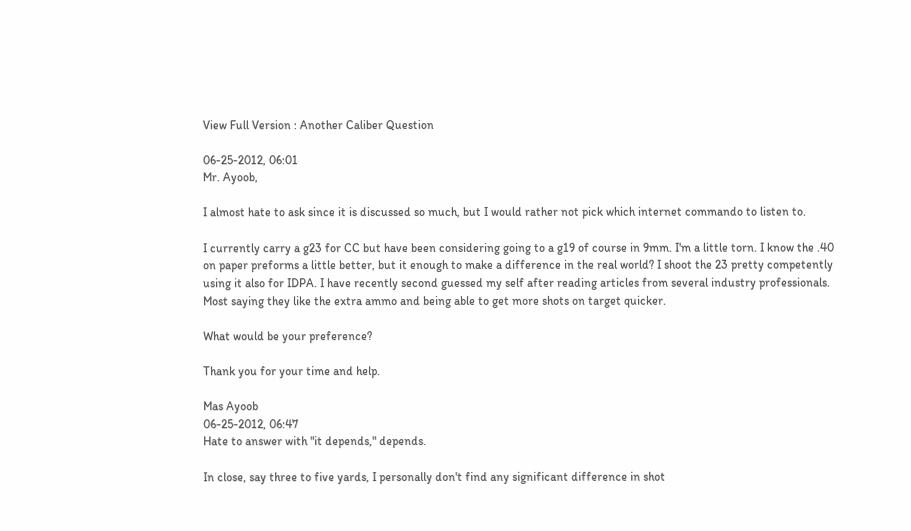View Full Version : Another Caliber Question

06-25-2012, 06:01
Mr. Ayoob,

I almost hate to ask since it is discussed so much, but I would rather not pick which internet commando to listen to.

I currently carry a g23 for CC but have been considering going to a g19 of course in 9mm. I'm a little torn. I know the .40 on paper preforms a little better, but it enough to make a difference in the real world? I shoot the 23 pretty competently using it also for IDPA. I have recently second guessed my self after reading articles from several industry professionals. Most saying they like the extra ammo and being able to get more shots on target quicker.

What would be your preference?

Thank you for your time and help.

Mas Ayoob
06-25-2012, 06:47
Hate to answer with "it depends," depends.

In close, say three to five yards, I personally don't find any significant difference in shot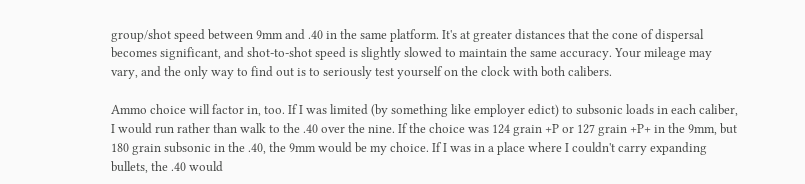group/shot speed between 9mm and .40 in the same platform. It's at greater distances that the cone of dispersal becomes significant, and shot-to-shot speed is slightly slowed to maintain the same accuracy. Your mileage may vary, and the only way to find out is to seriously test yourself on the clock with both calibers.

Ammo choice will factor in, too. If I was limited (by something like employer edict) to subsonic loads in each caliber, I would run rather than walk to the .40 over the nine. If the choice was 124 grain +P or 127 grain +P+ in the 9mm, but 180 grain subsonic in the .40, the 9mm would be my choice. If I was in a place where I couldn't carry expanding bullets, the .40 would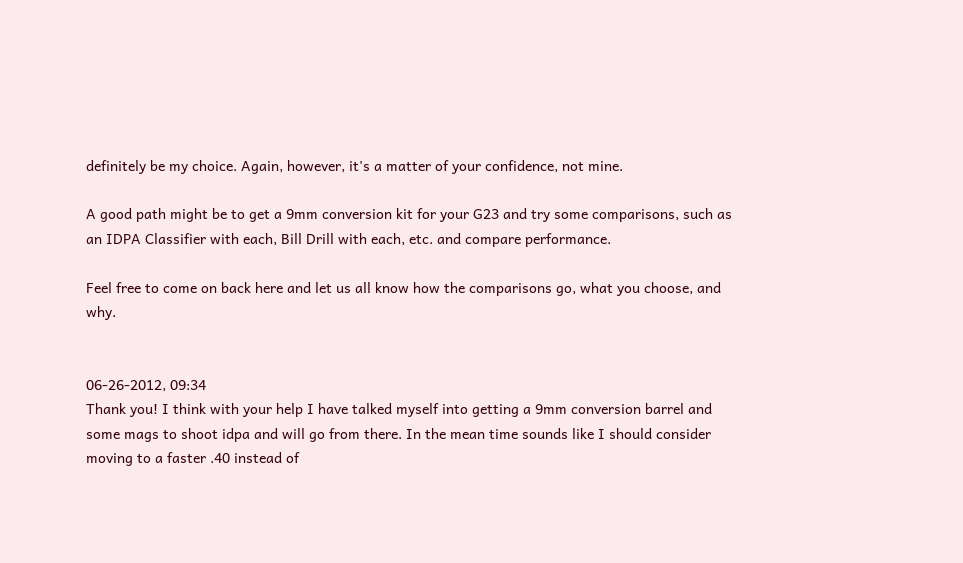definitely be my choice. Again, however, it's a matter of your confidence, not mine.

A good path might be to get a 9mm conversion kit for your G23 and try some comparisons, such as an IDPA Classifier with each, Bill Drill with each, etc. and compare performance.

Feel free to come on back here and let us all know how the comparisons go, what you choose, and why.


06-26-2012, 09:34
Thank you! I think with your help I have talked myself into getting a 9mm conversion barrel and some mags to shoot idpa and will go from there. In the mean time sounds like I should consider moving to a faster .40 instead of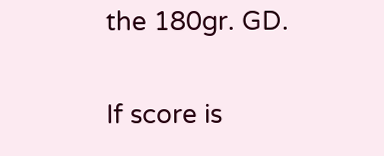the 180gr. GD.

If score is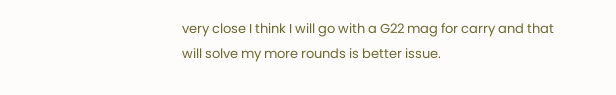very close I think I will go with a G22 mag for carry and that will solve my more rounds is better issue.